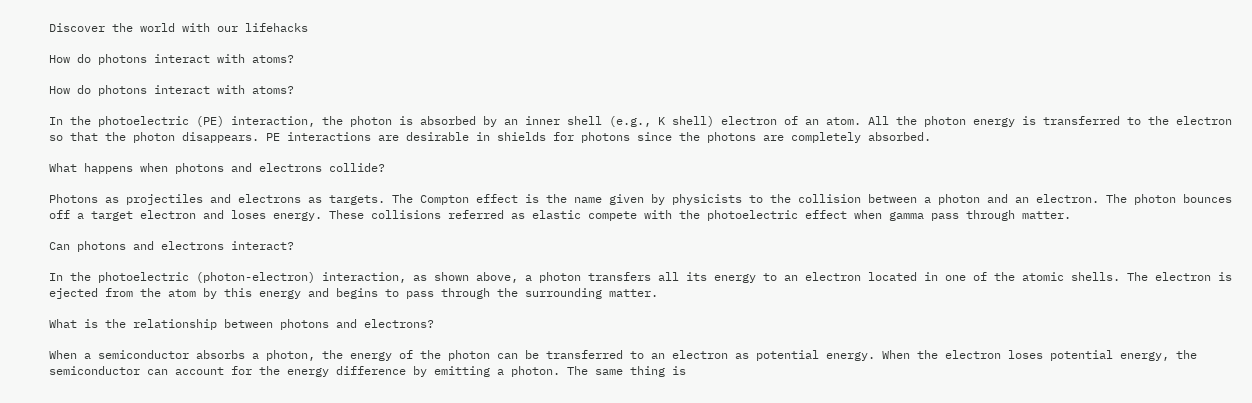Discover the world with our lifehacks

How do photons interact with atoms?

How do photons interact with atoms?

In the photoelectric (PE) interaction, the photon is absorbed by an inner shell (e.g., K shell) electron of an atom. All the photon energy is transferred to the electron so that the photon disappears. PE interactions are desirable in shields for photons since the photons are completely absorbed.

What happens when photons and electrons collide?

Photons as projectiles and electrons as targets. The Compton effect is the name given by physicists to the collision between a photon and an electron. The photon bounces off a target electron and loses energy. These collisions referred as elastic compete with the photoelectric effect when gamma pass through matter.

Can photons and electrons interact?

In the photoelectric (photon-electron) interaction, as shown above, a photon transfers all its energy to an electron located in one of the atomic shells. The electron is ejected from the atom by this energy and begins to pass through the surrounding matter.

What is the relationship between photons and electrons?

When a semiconductor absorbs a photon, the energy of the photon can be transferred to an electron as potential energy. When the electron loses potential energy, the semiconductor can account for the energy difference by emitting a photon. The same thing is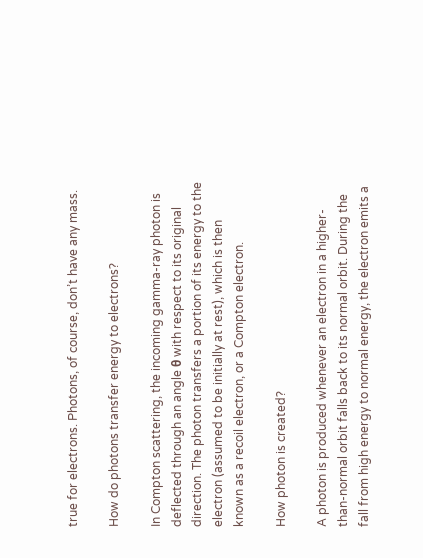true for electrons. Photons, of course, don’t have any mass.

How do photons transfer energy to electrons?

In Compton scattering, the incoming gamma-ray photon is deflected through an angle θ with respect to its original direction. The photon transfers a portion of its energy to the electron (assumed to be initially at rest), which is then known as a recoil electron, or a Compton electron.

How photon is created?

A photon is produced whenever an electron in a higher-than-normal orbit falls back to its normal orbit. During the fall from high energy to normal energy, the electron emits a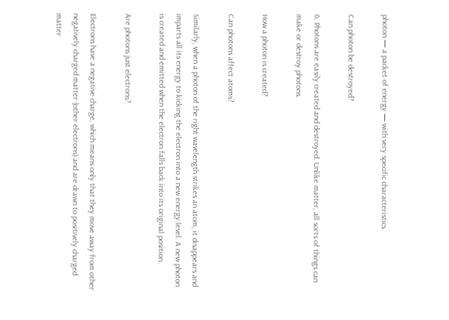photon — a packet of energy — with very specific characteristics.

Can photon be destroyed?

6. Photons are easily created and destroyed. Unlike matter, all sorts of things can make or destroy photons.

How a photon is created?

Can photons affect atoms?

Similarly, when a photon of the right wavelength strikes an atom, it disappears and imparts all its energy to kicking the electron into a new energy level. A new photon is created and emitted when the electron falls back into its original position.

Are photons just electrons?

Electrons have a negative charge, which means only that they move away from other negatively charged matter (other electrons) and are drawn to positively charged matter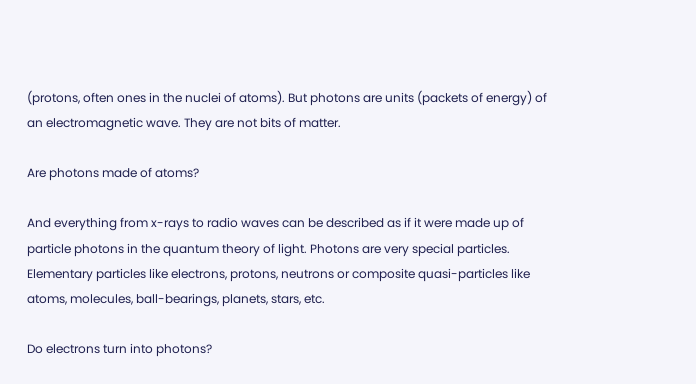(protons, often ones in the nuclei of atoms). But photons are units (packets of energy) of an electromagnetic wave. They are not bits of matter.

Are photons made of atoms?

And everything from x-rays to radio waves can be described as if it were made up of particle photons in the quantum theory of light. Photons are very special particles. Elementary particles like electrons, protons, neutrons or composite quasi-particles like atoms, molecules, ball-bearings, planets, stars, etc.

Do electrons turn into photons?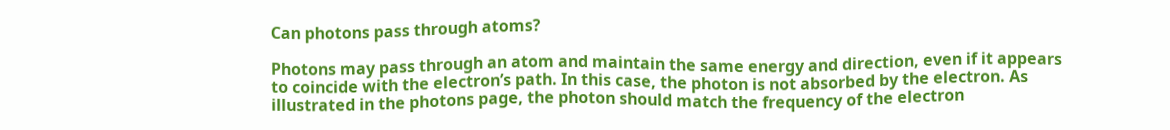Can photons pass through atoms?

Photons may pass through an atom and maintain the same energy and direction, even if it appears to coincide with the electron’s path. In this case, the photon is not absorbed by the electron. As illustrated in the photons page, the photon should match the frequency of the electron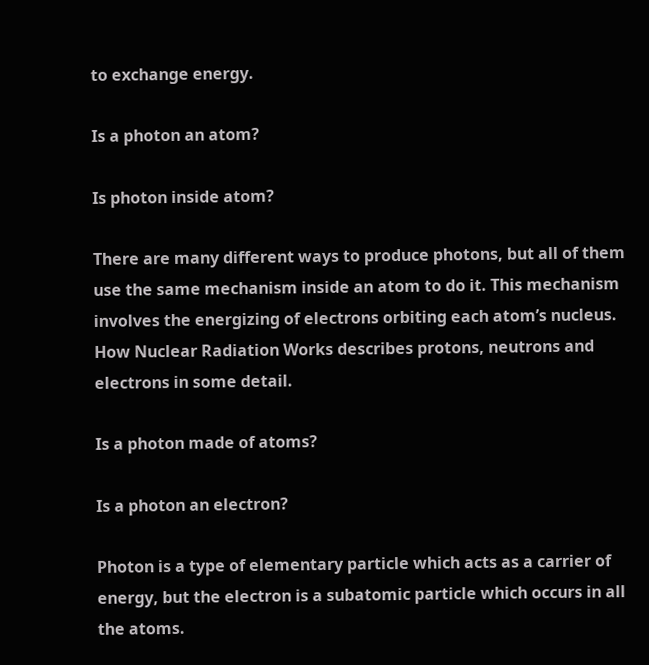to exchange energy.

Is a photon an atom?

Is photon inside atom?

There are many different ways to produce photons, but all of them use the same mechanism inside an atom to do it. This mechanism involves the energizing of electrons orbiting each atom’s nucleus. How Nuclear Radiation Works describes protons, neutrons and electrons in some detail.

Is a photon made of atoms?

Is a photon an electron?

Photon is a type of elementary particle which acts as a carrier of energy, but the electron is a subatomic particle which occurs in all the atoms.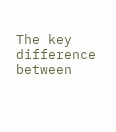The key difference between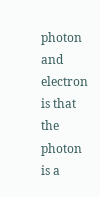photon and electron is that the photon is a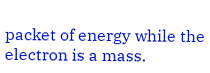packet of energy while the electron is a mass.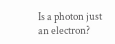Is a photon just an electron?